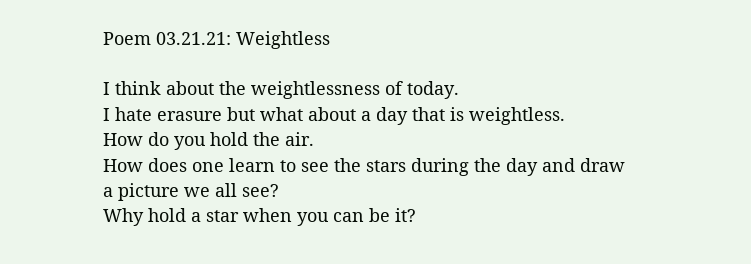Poem 03.21.21: Weightless

I think about the weightlessness of today.
I hate erasure but what about a day that is weightless.
How do you hold the air.
How does one learn to see the stars during the day and draw a picture we all see?
Why hold a star when you can be it?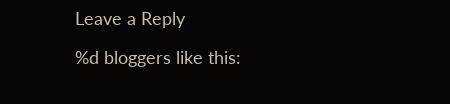Leave a Reply

%d bloggers like this: